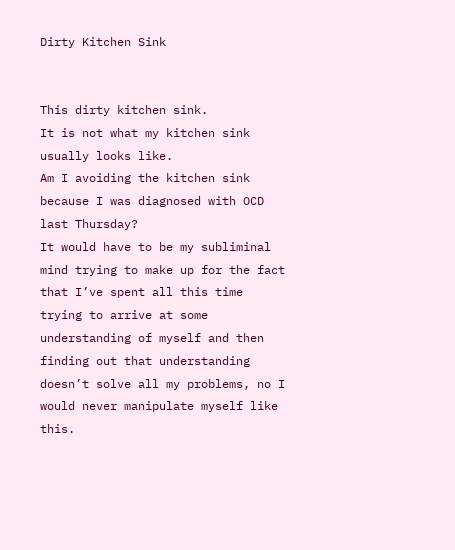Dirty Kitchen Sink


This dirty kitchen sink.
It is not what my kitchen sink usually looks like.
Am I avoiding the kitchen sink because I was diagnosed with OCD last Thursday?
It would have to be my subliminal mind trying to make up for the fact that I’ve spent all this time trying to arrive at some understanding of myself and then finding out that understanding doesn’t solve all my problems, no I would never manipulate myself like this.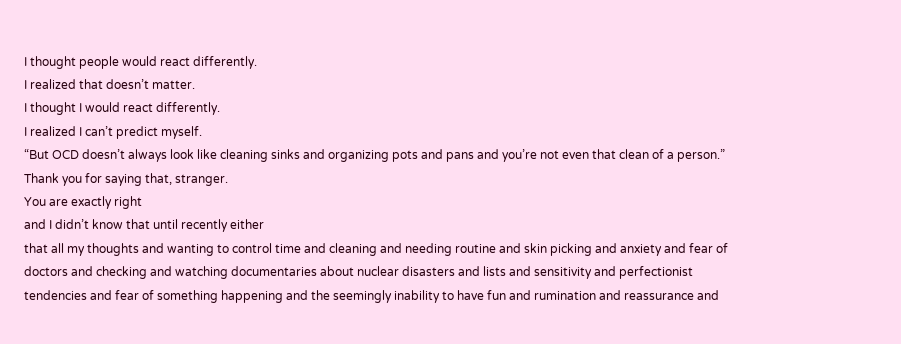I thought people would react differently.
I realized that doesn’t matter.
I thought I would react differently.
I realized I can’t predict myself.
“But OCD doesn’t always look like cleaning sinks and organizing pots and pans and you’re not even that clean of a person.”
Thank you for saying that, stranger.
You are exactly right
and I didn’t know that until recently either
that all my thoughts and wanting to control time and cleaning and needing routine and skin picking and anxiety and fear of doctors and checking and watching documentaries about nuclear disasters and lists and sensitivity and perfectionist tendencies and fear of something happening and the seemingly inability to have fun and rumination and reassurance and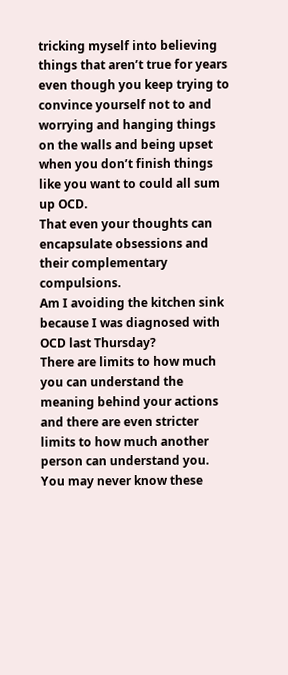tricking myself into believing things that aren’t true for years even though you keep trying to convince yourself not to and worrying and hanging things on the walls and being upset when you don’t finish things like you want to could all sum up OCD.
That even your thoughts can encapsulate obsessions and their complementary compulsions.
Am I avoiding the kitchen sink because I was diagnosed with OCD last Thursday?
There are limits to how much you can understand the meaning behind your actions
and there are even stricter limits to how much another person can understand you.
You may never know these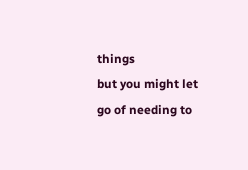things
but you might let go of needing to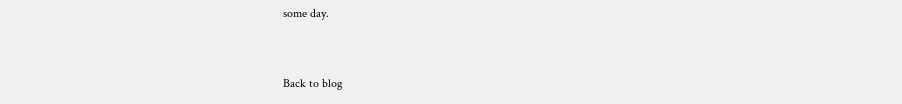some day.


Back to blog